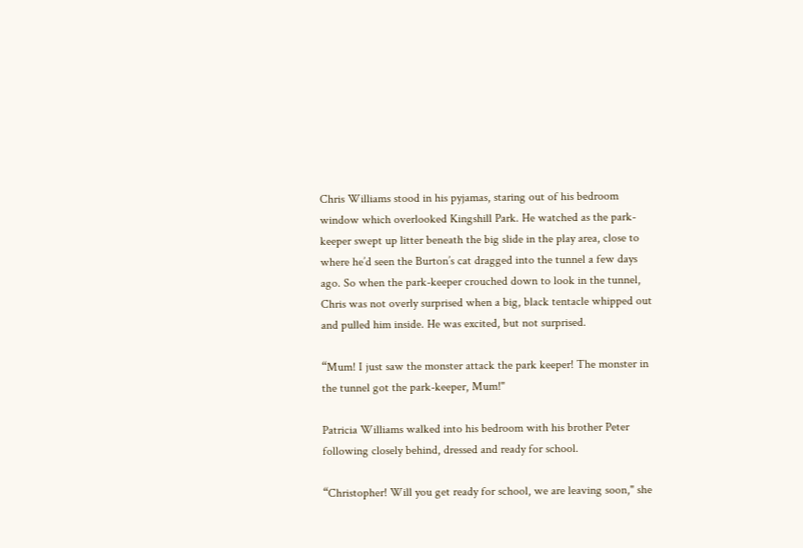Chris Williams stood in his pyjamas, staring out of his bedroom window which overlooked Kingshill Park. He watched as the park-keeper swept up litter beneath the big slide in the play area, close to where he’d seen the Burton’s cat dragged into the tunnel a few days ago. So when the park-keeper crouched down to look in the tunnel, Chris was not overly surprised when a big, black tentacle whipped out and pulled him inside. He was excited, but not surprised.

“Mum! I just saw the monster attack the park keeper! The monster in the tunnel got the park-keeper, Mum!"

Patricia Williams walked into his bedroom with his brother Peter following closely behind, dressed and ready for school.

“Christopher! Will you get ready for school, we are leaving soon," she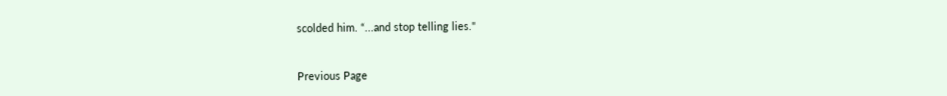scolded him. “...and stop telling lies."


Previous Page